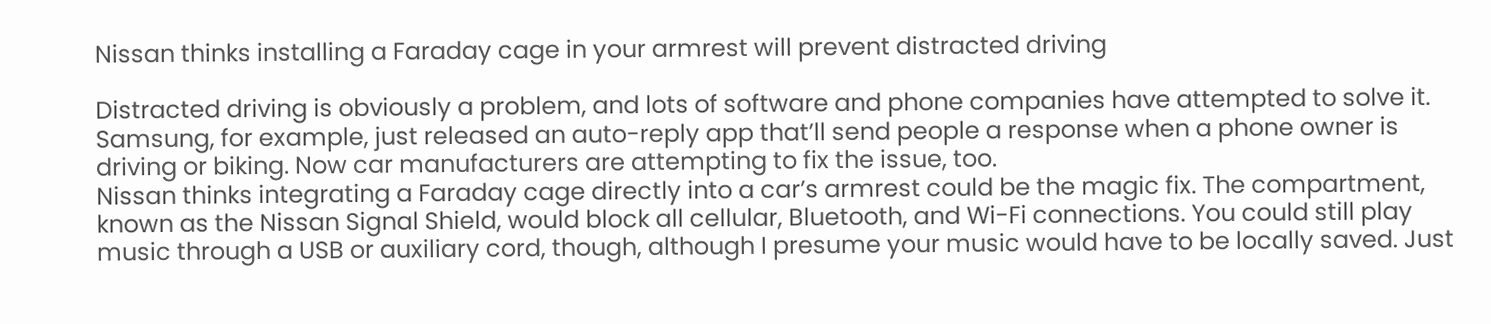Nissan thinks installing a Faraday cage in your armrest will prevent distracted driving

Distracted driving is obviously a problem, and lots of software and phone companies have attempted to solve it. Samsung, for example, just released an auto-reply app that’ll send people a response when a phone owner is driving or biking. Now car manufacturers are attempting to fix the issue, too.
Nissan thinks integrating a Faraday cage directly into a car’s armrest could be the magic fix. The compartment, known as the Nissan Signal Shield, would block all cellular, Bluetooth, and Wi-Fi connections. You could still play music through a USB or auxiliary cord, though, although I presume your music would have to be locally saved. Just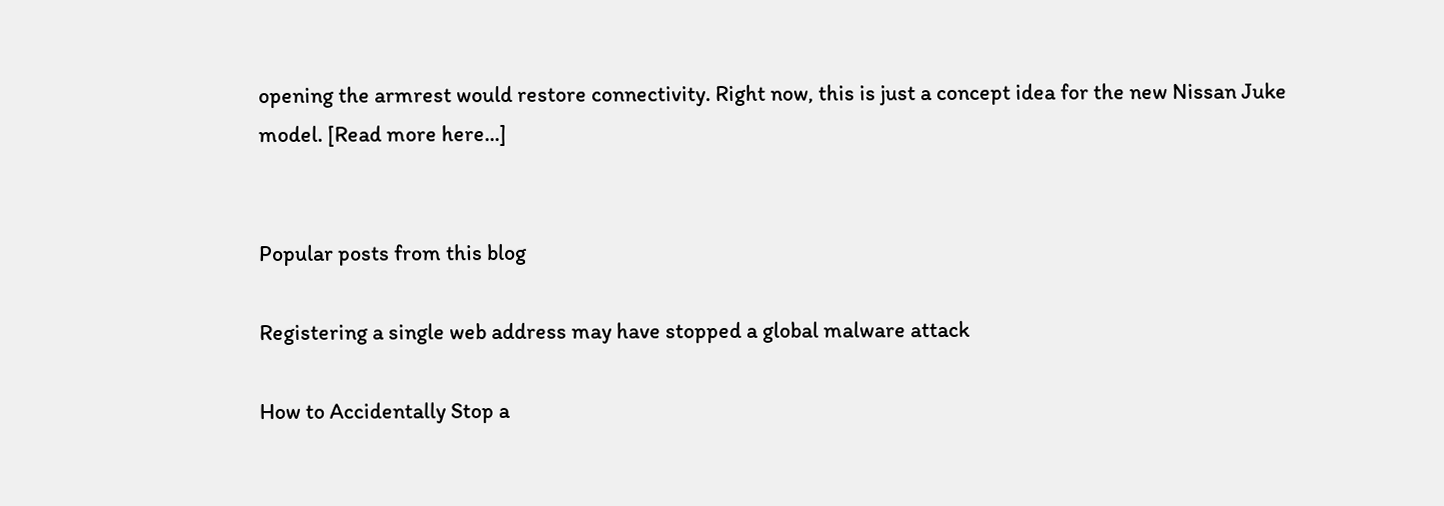opening the armrest would restore connectivity. Right now, this is just a concept idea for the new Nissan Juke model. [Read more here...]


Popular posts from this blog

Registering a single web address may have stopped a global malware attack

How to Accidentally Stop a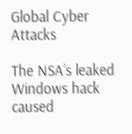Global Cyber Attacks

The NSA’s leaked Windows hack caused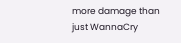more damage than just WannaCry